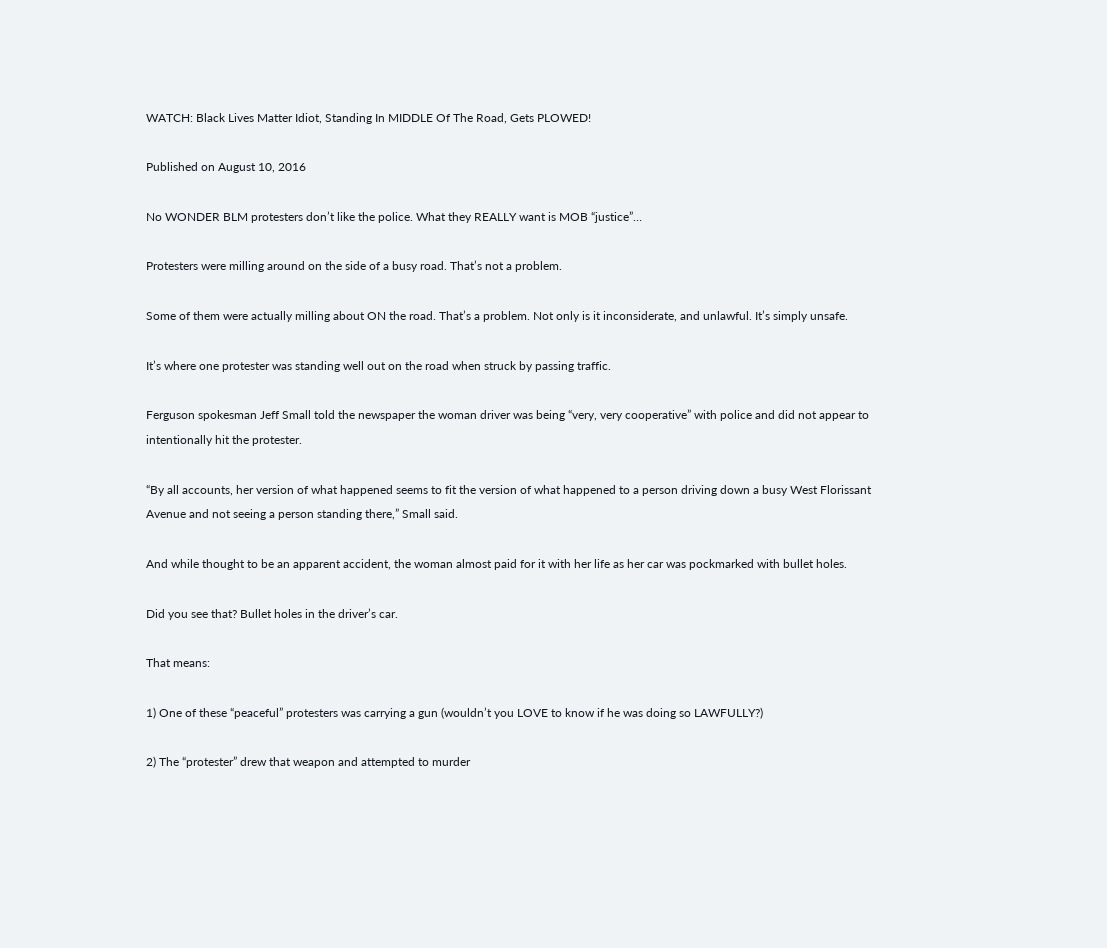WATCH: Black Lives Matter Idiot, Standing In MIDDLE Of The Road, Gets PLOWED!

Published on August 10, 2016

No WONDER BLM protesters don’t like the police. What they REALLY want is MOB “justice”…

Protesters were milling around on the side of a busy road. That’s not a problem.

Some of them were actually milling about ON the road. That’s a problem. Not only is it inconsiderate, and unlawful. It’s simply unsafe.

It’s where one protester was standing well out on the road when struck by passing traffic.

Ferguson spokesman Jeff Small told the newspaper the woman driver was being “very, very cooperative” with police and did not appear to intentionally hit the protester.

“By all accounts, her version of what happened seems to fit the version of what happened to a person driving down a busy West Florissant Avenue and not seeing a person standing there,” Small said.

And while thought to be an apparent accident, the woman almost paid for it with her life as her car was pockmarked with bullet holes.

Did you see that? Bullet holes in the driver’s car.

That means:

1) One of these “peaceful” protesters was carrying a gun (wouldn’t you LOVE to know if he was doing so LAWFULLY?)

2) The “protester” drew that weapon and attempted to murder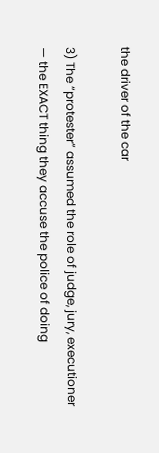the driver of the car

3) The “protester” assumed the role of judge, jury, executioner — the EXACT thing they accuse the police of doing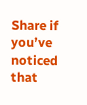Share if you’ve noticed that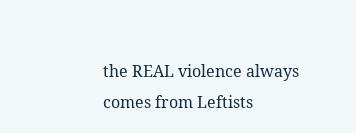the REAL violence always comes from Leftists